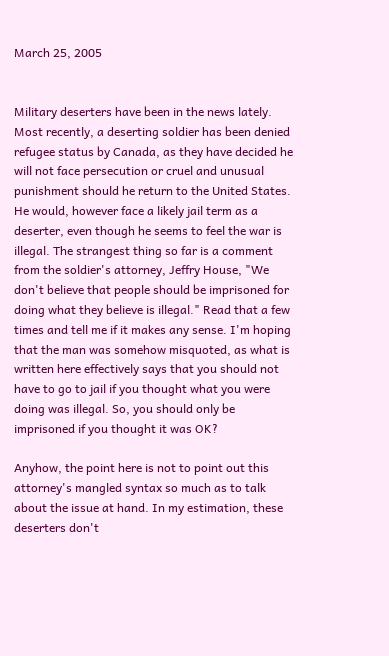March 25, 2005


Military deserters have been in the news lately. Most recently, a deserting soldier has been denied refugee status by Canada, as they have decided he will not face persecution or cruel and unusual punishment should he return to the United States. He would, however face a likely jail term as a deserter, even though he seems to feel the war is illegal. The strangest thing so far is a comment from the soldier's attorney, Jeffry House, "We don't believe that people should be imprisoned for doing what they believe is illegal." Read that a few times and tell me if it makes any sense. I'm hoping that the man was somehow misquoted, as what is written here effectively says that you should not have to go to jail if you thought what you were doing was illegal. So, you should only be imprisoned if you thought it was OK?

Anyhow, the point here is not to point out this attorney's mangled syntax so much as to talk about the issue at hand. In my estimation, these deserters don't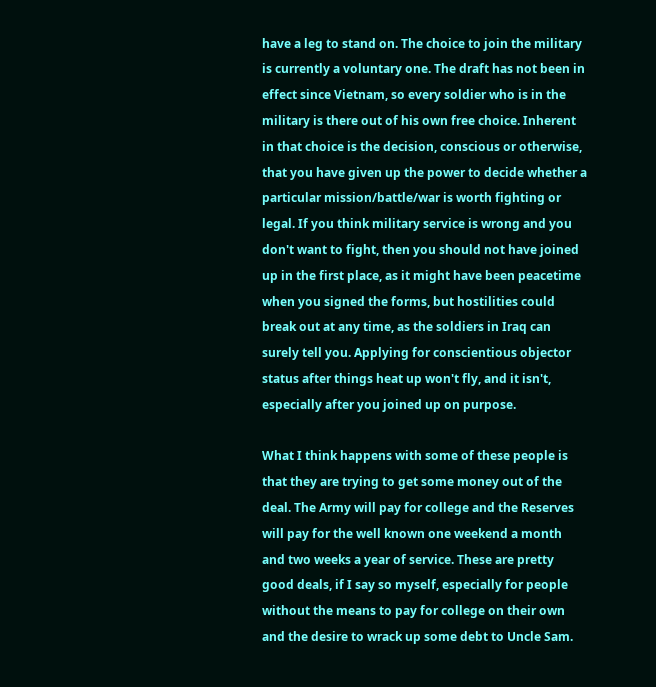have a leg to stand on. The choice to join the military is currently a voluntary one. The draft has not been in effect since Vietnam, so every soldier who is in the military is there out of his own free choice. Inherent in that choice is the decision, conscious or otherwise, that you have given up the power to decide whether a particular mission/battle/war is worth fighting or legal. If you think military service is wrong and you don't want to fight, then you should not have joined up in the first place, as it might have been peacetime when you signed the forms, but hostilities could break out at any time, as the soldiers in Iraq can surely tell you. Applying for conscientious objector status after things heat up won't fly, and it isn't, especially after you joined up on purpose.

What I think happens with some of these people is that they are trying to get some money out of the deal. The Army will pay for college and the Reserves will pay for the well known one weekend a month and two weeks a year of service. These are pretty good deals, if I say so myself, especially for people without the means to pay for college on their own and the desire to wrack up some debt to Uncle Sam.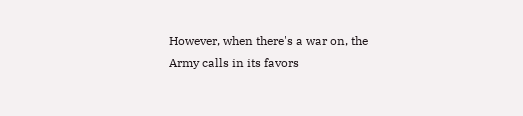However, when there's a war on, the Army calls in its favors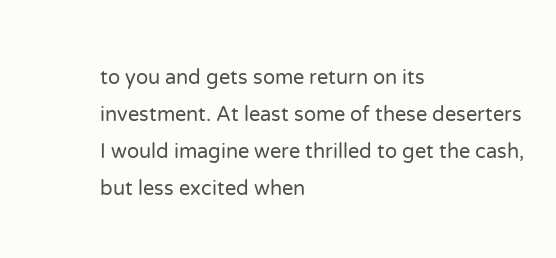to you and gets some return on its investment. At least some of these deserters I would imagine were thrilled to get the cash, but less excited when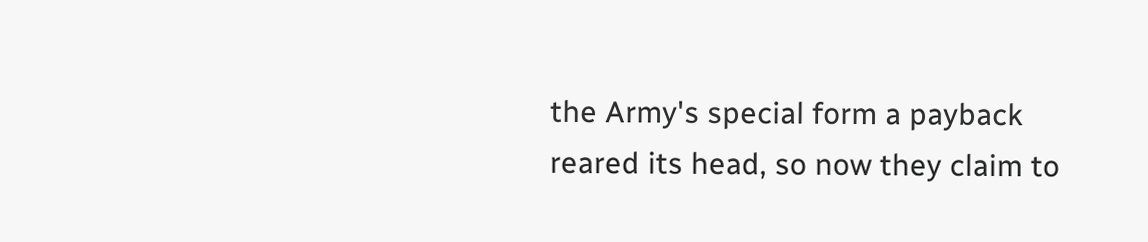the Army's special form a payback reared its head, so now they claim to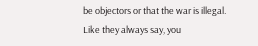be objectors or that the war is illegal. Like they always say, you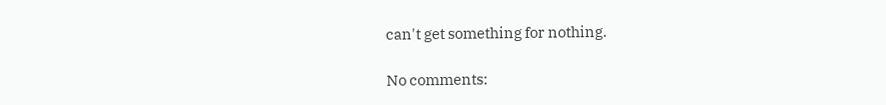can't get something for nothing.

No comments: